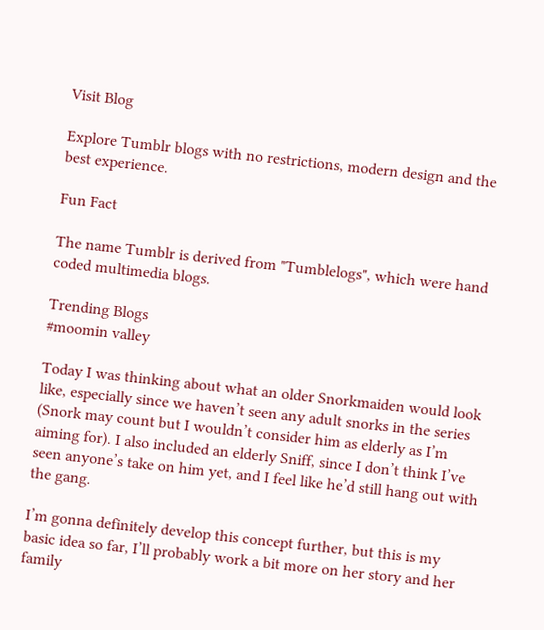Visit Blog

Explore Tumblr blogs with no restrictions, modern design and the best experience.

Fun Fact

The name Tumblr is derived from "Tumblelogs", which were hand coded multimedia blogs.

Trending Blogs
#moomin valley

Today I was thinking about what an older Snorkmaiden would look like, especially since we haven’t seen any adult snorks in the series (Snork may count but I wouldn’t consider him as elderly as I’m aiming for). I also included an elderly Sniff, since I don’t think I’ve seen anyone’s take on him yet, and I feel like he’d still hang out with the gang.

I’m gonna definitely develop this concept further, but this is my basic idea so far, I’ll probably work a bit more on her story and her family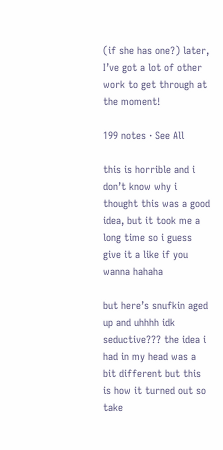(if she has one?) later, I’ve got a lot of other work to get through at the moment!

199 notes · See All

this is horrible and i don’t know why i thought this was a good idea, but it took me a long time so i guess give it a like if you wanna hahaha

but here’s snufkin aged up and uhhhh idk seductive??? the idea i had in my head was a bit different but this is how it turned out so take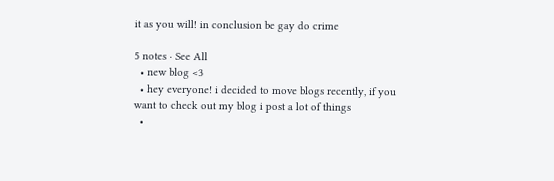it as you will! in conclusion be gay do crime

5 notes · See All
  • new blog <3
  • hey everyone! i decided to move blogs recently, if you want to check out my blog i post a lot of things
  •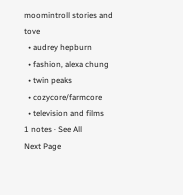moomintroll stories and tove
  • audrey hepburn
  • fashion, alexa chung
  • twin peaks
  • cozycore/farmcore
  • television and films
1 notes · See All
Next Page